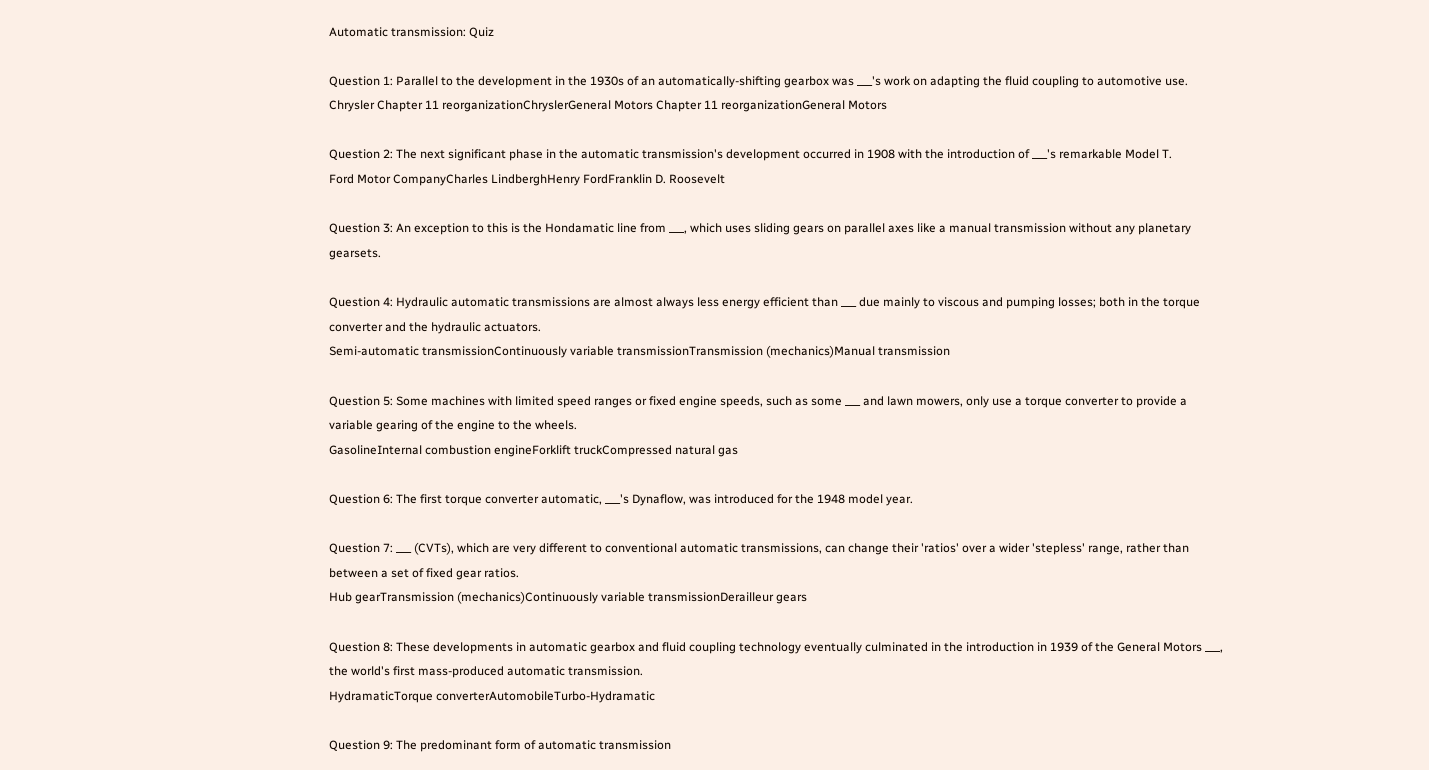Automatic transmission: Quiz

Question 1: Parallel to the development in the 1930s of an automatically-shifting gearbox was ___'s work on adapting the fluid coupling to automotive use.
Chrysler Chapter 11 reorganizationChryslerGeneral Motors Chapter 11 reorganizationGeneral Motors

Question 2: The next significant phase in the automatic transmission's development occurred in 1908 with the introduction of ___'s remarkable Model T.
Ford Motor CompanyCharles LindberghHenry FordFranklin D. Roosevelt

Question 3: An exception to this is the Hondamatic line from ___, which uses sliding gears on parallel axes like a manual transmission without any planetary gearsets.

Question 4: Hydraulic automatic transmissions are almost always less energy efficient than ___ due mainly to viscous and pumping losses; both in the torque converter and the hydraulic actuators.
Semi-automatic transmissionContinuously variable transmissionTransmission (mechanics)Manual transmission

Question 5: Some machines with limited speed ranges or fixed engine speeds, such as some ___ and lawn mowers, only use a torque converter to provide a variable gearing of the engine to the wheels.
GasolineInternal combustion engineForklift truckCompressed natural gas

Question 6: The first torque converter automatic, ___'s Dynaflow, was introduced for the 1948 model year.

Question 7: ___ (CVTs), which are very different to conventional automatic transmissions, can change their 'ratios' over a wider 'stepless' range, rather than between a set of fixed gear ratios.
Hub gearTransmission (mechanics)Continuously variable transmissionDerailleur gears

Question 8: These developments in automatic gearbox and fluid coupling technology eventually culminated in the introduction in 1939 of the General Motors ___, the world's first mass-produced automatic transmission.
HydramaticTorque converterAutomobileTurbo-Hydramatic

Question 9: The predominant form of automatic transmission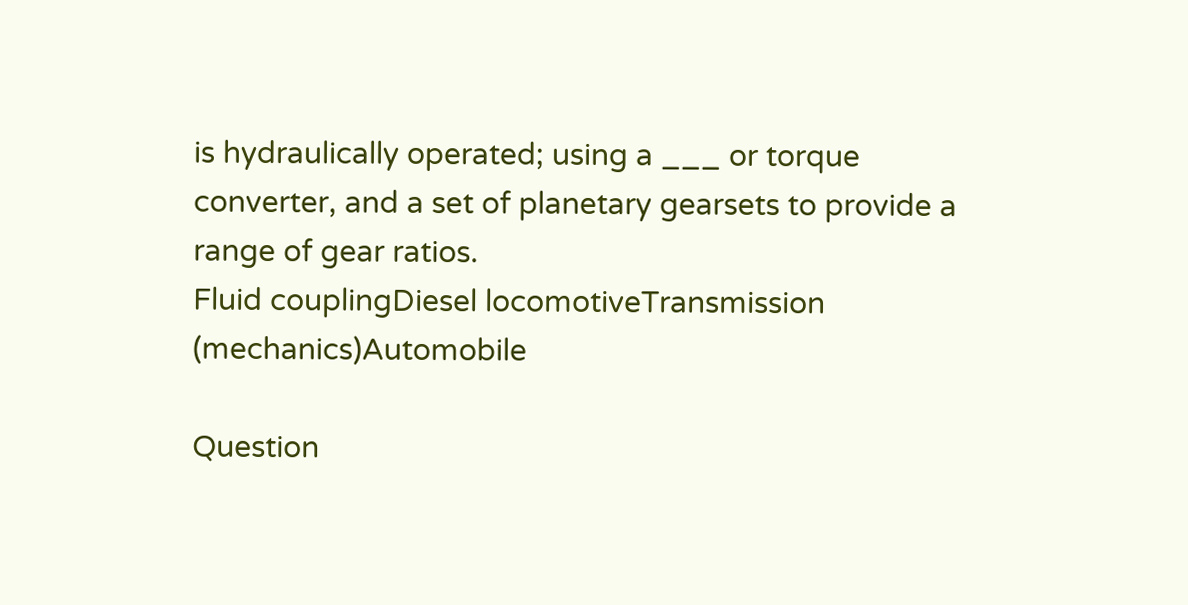is hydraulically operated; using a ___ or torque converter, and a set of planetary gearsets to provide a range of gear ratios.
Fluid couplingDiesel locomotiveTransmission (mechanics)Automobile

Question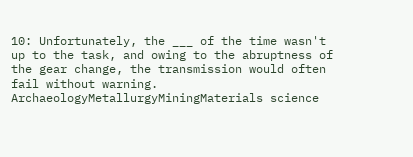10: Unfortunately, the ___ of the time wasn't up to the task, and owing to the abruptness of the gear change, the transmission would often fail without warning.
ArchaeologyMetallurgyMiningMaterials science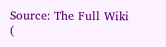Source: The Full Wiki (